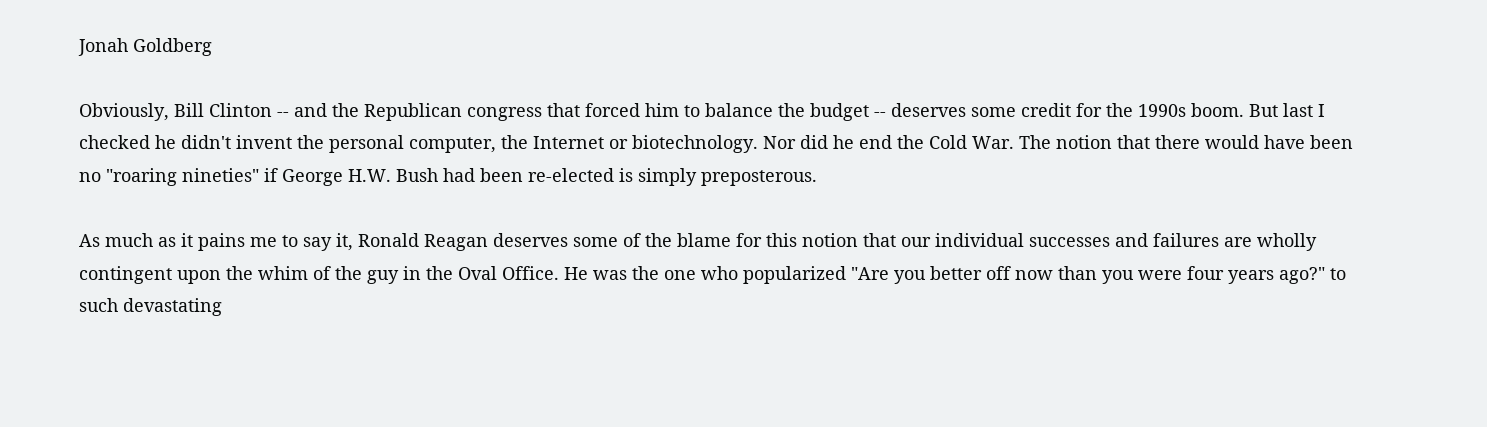Jonah Goldberg

Obviously, Bill Clinton -- and the Republican congress that forced him to balance the budget -- deserves some credit for the 1990s boom. But last I checked he didn't invent the personal computer, the Internet or biotechnology. Nor did he end the Cold War. The notion that there would have been no "roaring nineties" if George H.W. Bush had been re-elected is simply preposterous.

As much as it pains me to say it, Ronald Reagan deserves some of the blame for this notion that our individual successes and failures are wholly contingent upon the whim of the guy in the Oval Office. He was the one who popularized "Are you better off now than you were four years ago?" to such devastating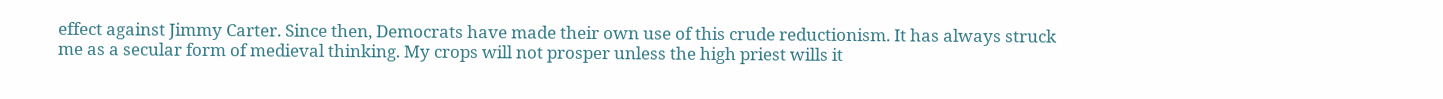effect against Jimmy Carter. Since then, Democrats have made their own use of this crude reductionism. It has always struck me as a secular form of medieval thinking. My crops will not prosper unless the high priest wills it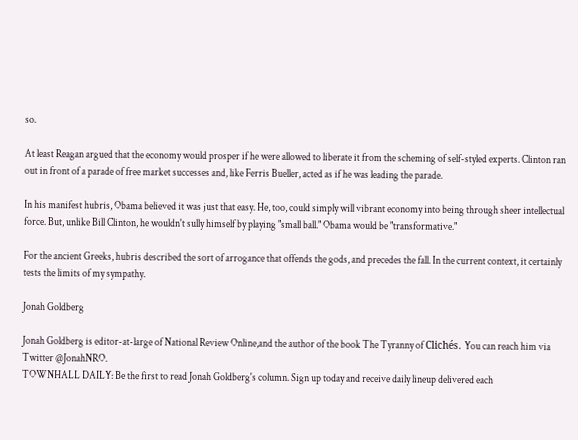so.

At least Reagan argued that the economy would prosper if he were allowed to liberate it from the scheming of self-styled experts. Clinton ran out in front of a parade of free market successes and, like Ferris Bueller, acted as if he was leading the parade.

In his manifest hubris, Obama believed it was just that easy. He, too, could simply will vibrant economy into being through sheer intellectual force. But, unlike Bill Clinton, he wouldn't sully himself by playing "small ball." Obama would be "transformative."

For the ancient Greeks, hubris described the sort of arrogance that offends the gods, and precedes the fall. In the current context, it certainly tests the limits of my sympathy.

Jonah Goldberg

Jonah Goldberg is editor-at-large of National Review Online,and the author of the book The Tyranny of Clichés. You can reach him via Twitter @JonahNRO.
TOWNHALL DAILY: Be the first to read Jonah Goldberg's column. Sign up today and receive daily lineup delivered each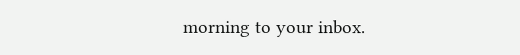morning to your inbox.